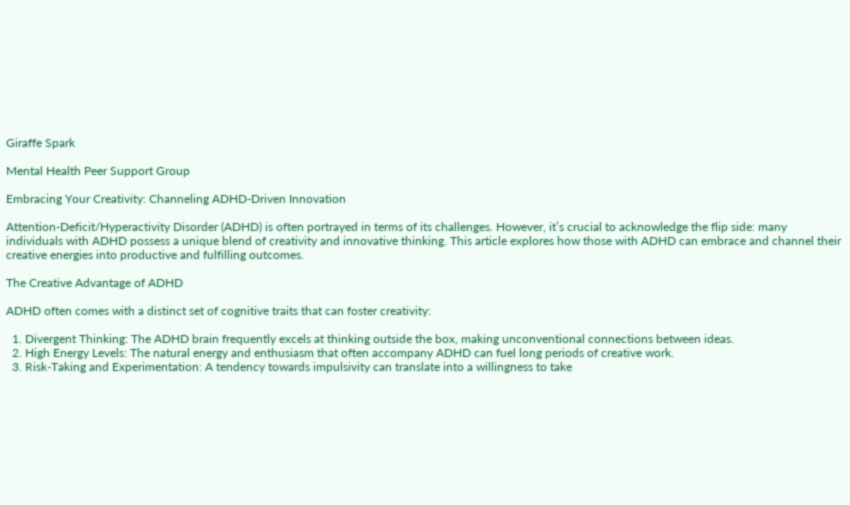Giraffe Spark

Mental Health Peer Support Group

Embracing Your Creativity: Channeling ADHD-Driven Innovation

Attention-Deficit/Hyperactivity Disorder (ADHD) is often portrayed in terms of its challenges. However, it’s crucial to acknowledge the flip side: many individuals with ADHD possess a unique blend of creativity and innovative thinking. This article explores how those with ADHD can embrace and channel their creative energies into productive and fulfilling outcomes.

The Creative Advantage of ADHD

ADHD often comes with a distinct set of cognitive traits that can foster creativity:

  1. Divergent Thinking: The ADHD brain frequently excels at thinking outside the box, making unconventional connections between ideas.
  2. High Energy Levels: The natural energy and enthusiasm that often accompany ADHD can fuel long periods of creative work.
  3. Risk-Taking and Experimentation: A tendency towards impulsivity can translate into a willingness to take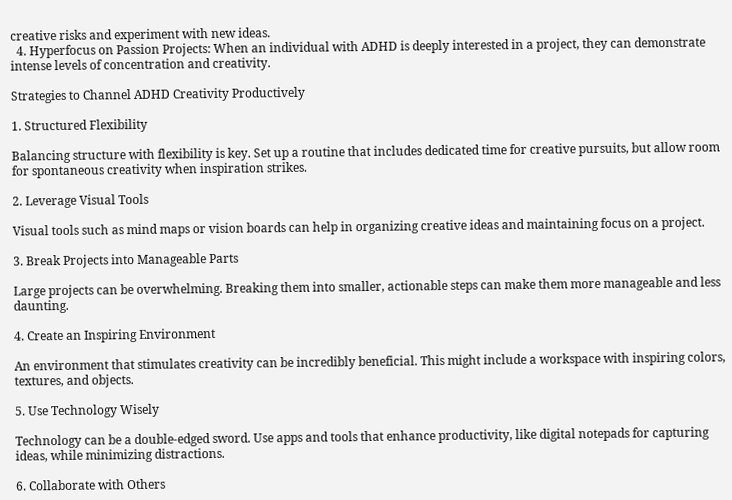creative risks and experiment with new ideas.
  4. Hyperfocus on Passion Projects: When an individual with ADHD is deeply interested in a project, they can demonstrate intense levels of concentration and creativity.

Strategies to Channel ADHD Creativity Productively

1. Structured Flexibility

Balancing structure with flexibility is key. Set up a routine that includes dedicated time for creative pursuits, but allow room for spontaneous creativity when inspiration strikes.

2. Leverage Visual Tools

Visual tools such as mind maps or vision boards can help in organizing creative ideas and maintaining focus on a project.

3. Break Projects into Manageable Parts

Large projects can be overwhelming. Breaking them into smaller, actionable steps can make them more manageable and less daunting.

4. Create an Inspiring Environment

An environment that stimulates creativity can be incredibly beneficial. This might include a workspace with inspiring colors, textures, and objects.

5. Use Technology Wisely

Technology can be a double-edged sword. Use apps and tools that enhance productivity, like digital notepads for capturing ideas, while minimizing distractions.

6. Collaborate with Others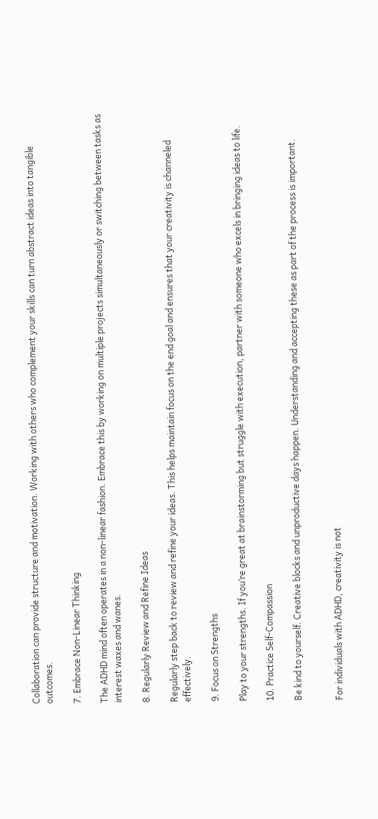Collaboration can provide structure and motivation. Working with others who complement your skills can turn abstract ideas into tangible outcomes.

7. Embrace Non-Linear Thinking

The ADHD mind often operates in a non-linear fashion. Embrace this by working on multiple projects simultaneously or switching between tasks as interest waxes and wanes.

8. Regularly Review and Refine Ideas

Regularly step back to review and refine your ideas. This helps maintain focus on the end goal and ensures that your creativity is channeled effectively.

9. Focus on Strengths

Play to your strengths. If you’re great at brainstorming but struggle with execution, partner with someone who excels in bringing ideas to life.

10. Practice Self-Compassion

Be kind to yourself. Creative blocks and unproductive days happen. Understanding and accepting these as part of the process is important.


For individuals with ADHD, creativity is not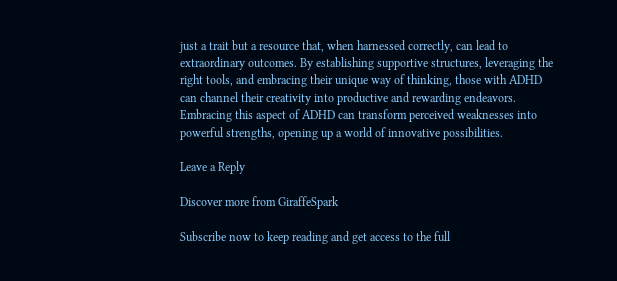just a trait but a resource that, when harnessed correctly, can lead to extraordinary outcomes. By establishing supportive structures, leveraging the right tools, and embracing their unique way of thinking, those with ADHD can channel their creativity into productive and rewarding endeavors. Embracing this aspect of ADHD can transform perceived weaknesses into powerful strengths, opening up a world of innovative possibilities.

Leave a Reply

Discover more from GiraffeSpark

Subscribe now to keep reading and get access to the full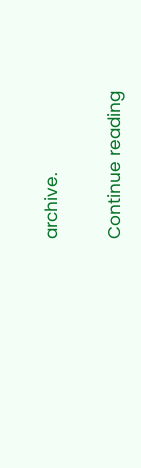archive.

Continue reading